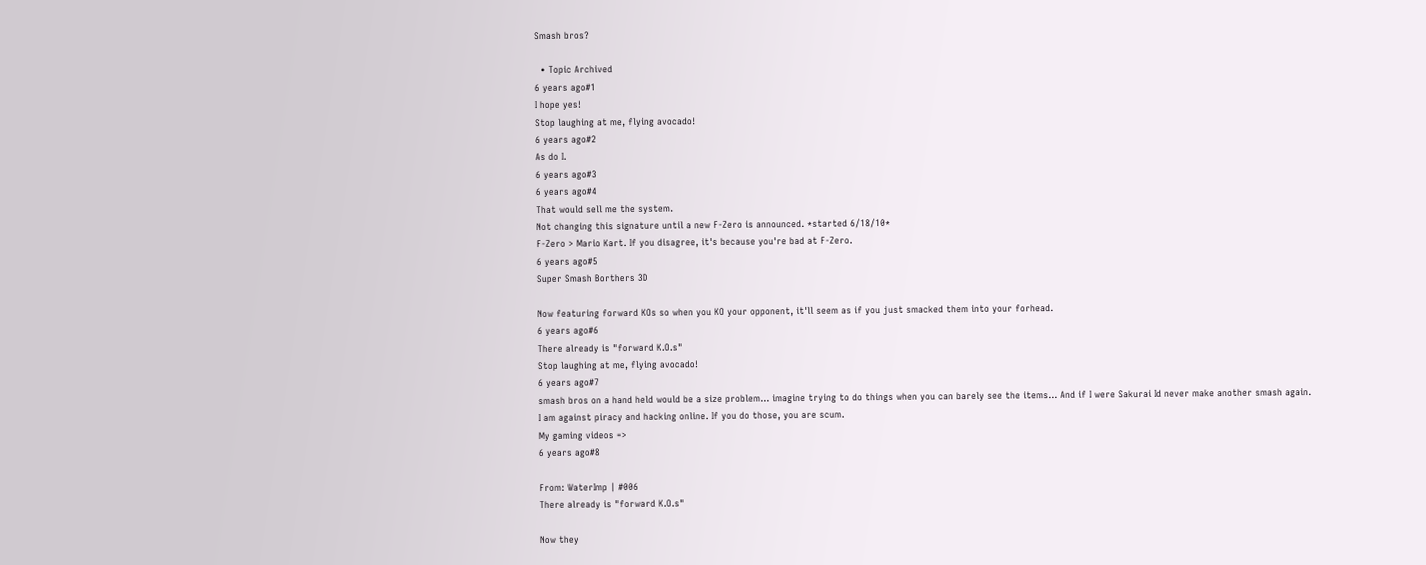Smash bros?

  • Topic Archived
6 years ago#1
I hope yes!
Stop laughing at me, flying avocado!
6 years ago#2
As do I.
6 years ago#3
6 years ago#4
That would sell me the system.
Not changing this signature until a new F-Zero is announced. *started 6/18/10*
F-Zero > Mario Kart. If you disagree, it's because you're bad at F-Zero.
6 years ago#5
Super Smash Borthers 3D

Now featuring forward KOs so when you KO your opponent, it'll seem as if you just smacked them into your forhead.
6 years ago#6
There already is "forward K.O.s"
Stop laughing at me, flying avocado!
6 years ago#7
smash bros on a hand held would be a size problem... imagine trying to do things when you can barely see the items... And if I were Sakurai Id never make another smash again.
I am against piracy and hacking online. If you do those, you are scum.
My gaming videos =>
6 years ago#8

From: WaterImp | #006
There already is "forward K.O.s"

Now they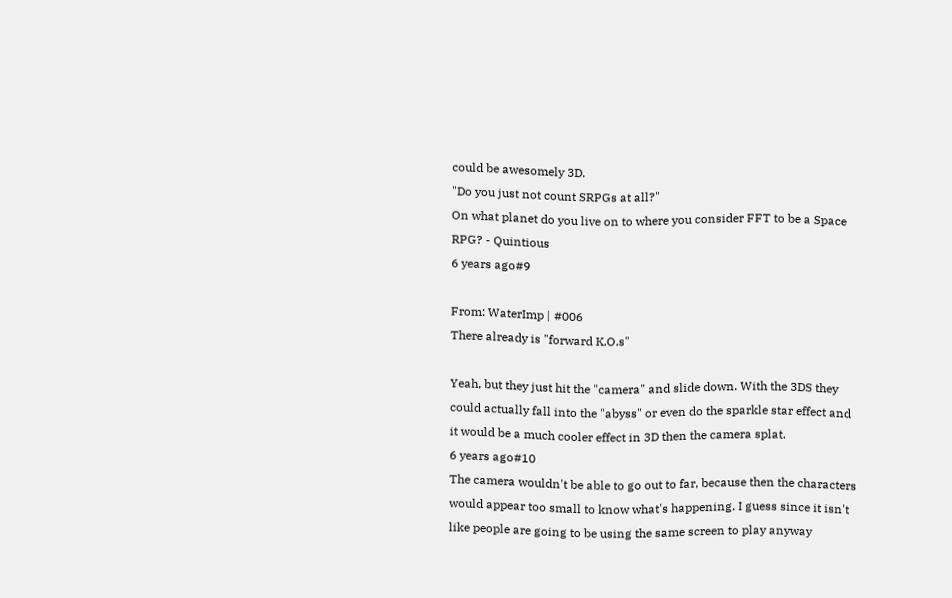could be awesomely 3D.
"Do you just not count SRPGs at all?"
On what planet do you live on to where you consider FFT to be a Space RPG? - Quintious
6 years ago#9

From: WaterImp | #006
There already is "forward K.O.s"

Yeah, but they just hit the "camera" and slide down. With the 3DS they could actually fall into the "abyss" or even do the sparkle star effect and it would be a much cooler effect in 3D then the camera splat.
6 years ago#10
The camera wouldn't be able to go out to far, because then the characters would appear too small to know what's happening. I guess since it isn't like people are going to be using the same screen to play anyway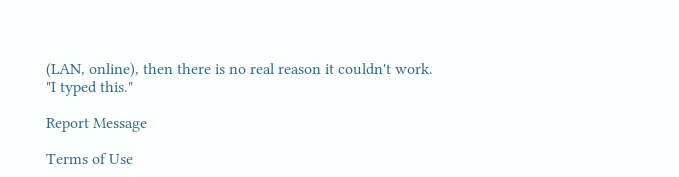(LAN, online), then there is no real reason it couldn't work.
"I typed this."

Report Message

Terms of Use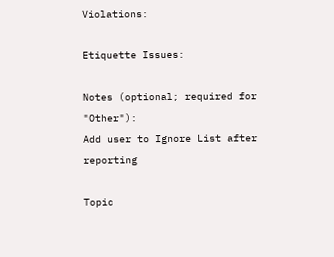Violations:

Etiquette Issues:

Notes (optional; required for "Other"):
Add user to Ignore List after reporting

Topic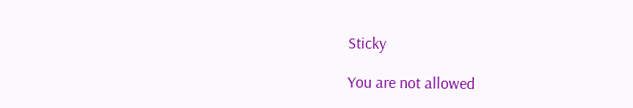Sticky

You are not allowed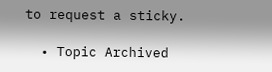to request a sticky.

  • Topic Archived